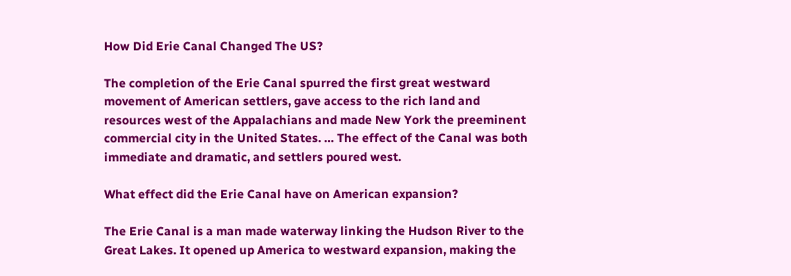How Did Erie Canal Changed The US?

The completion of the Erie Canal spurred the first great westward movement of American settlers, gave access to the rich land and resources west of the Appalachians and made New York the preeminent commercial city in the United States. … The effect of the Canal was both immediate and dramatic, and settlers poured west.

What effect did the Erie Canal have on American expansion?

The Erie Canal is a man made waterway linking the Hudson River to the Great Lakes. It opened up America to westward expansion, making the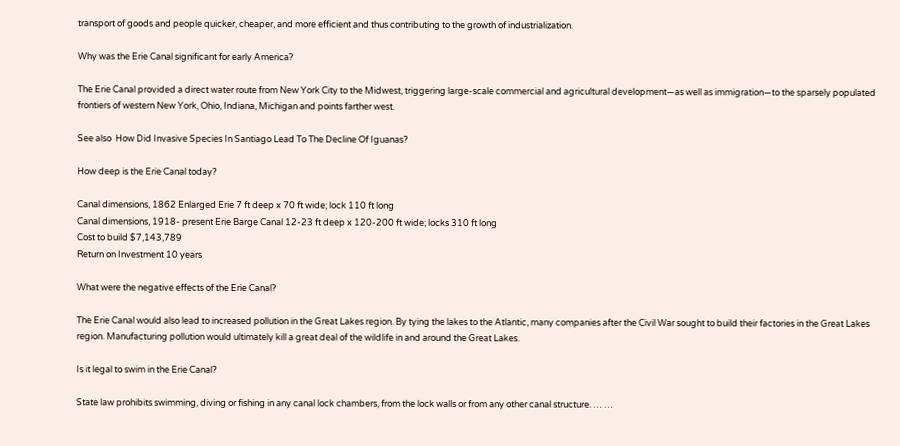transport of goods and people quicker, cheaper, and more efficient and thus contributing to the growth of industrialization.

Why was the Erie Canal significant for early America?

The Erie Canal provided a direct water route from New York City to the Midwest, triggering large-scale commercial and agricultural development—as well as immigration—to the sparsely populated frontiers of western New York, Ohio, Indiana, Michigan and points farther west.

See also  How Did Invasive Species In Santiago Lead To The Decline Of Iguanas?

How deep is the Erie Canal today?

Canal dimensions, 1862 Enlarged Erie 7 ft deep x 70 ft wide; lock 110 ft long
Canal dimensions, 1918- present Erie Barge Canal 12-23 ft deep x 120-200 ft wide; locks 310 ft long
Cost to build $7,143,789
Return on Investment 10 years

What were the negative effects of the Erie Canal?

The Erie Canal would also lead to increased pollution in the Great Lakes region. By tying the lakes to the Atlantic, many companies after the Civil War sought to build their factories in the Great Lakes region. Manufacturing pollution would ultimately kill a great deal of the wildlife in and around the Great Lakes.

Is it legal to swim in the Erie Canal?

State law prohibits swimming, diving or fishing in any canal lock chambers, from the lock walls or from any other canal structure. … …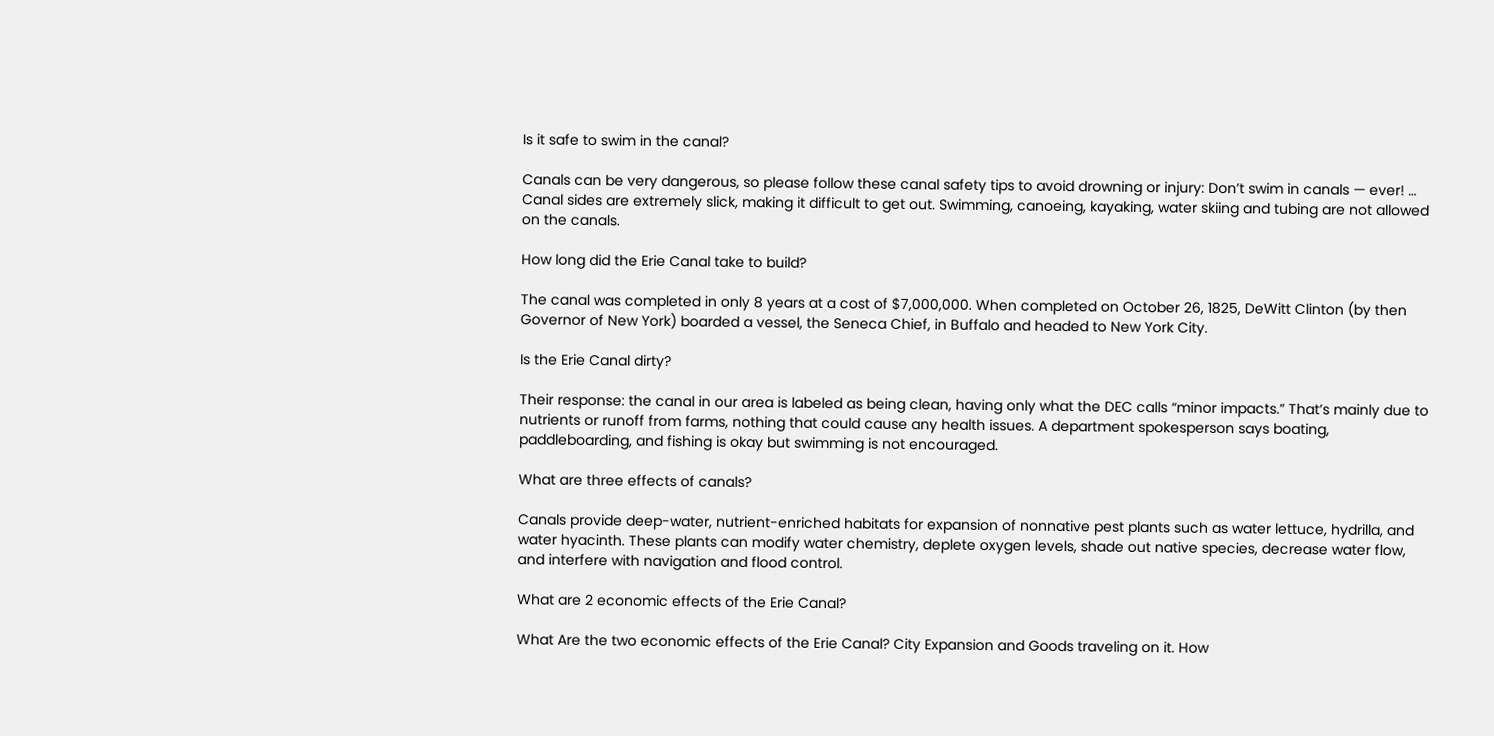Is it safe to swim in the canal?

Canals can be very dangerous, so please follow these canal safety tips to avoid drowning or injury: Don’t swim in canals — ever! … Canal sides are extremely slick, making it difficult to get out. Swimming, canoeing, kayaking, water skiing and tubing are not allowed on the canals.

How long did the Erie Canal take to build?

The canal was completed in only 8 years at a cost of $7,000,000. When completed on October 26, 1825, DeWitt Clinton (by then Governor of New York) boarded a vessel, the Seneca Chief, in Buffalo and headed to New York City.

Is the Erie Canal dirty?

Their response: the canal in our area is labeled as being clean, having only what the DEC calls “minor impacts.” That’s mainly due to nutrients or runoff from farms, nothing that could cause any health issues. A department spokesperson says boating, paddleboarding, and fishing is okay but swimming is not encouraged.

What are three effects of canals?

Canals provide deep-water, nutrient-enriched habitats for expansion of nonnative pest plants such as water lettuce, hydrilla, and water hyacinth. These plants can modify water chemistry, deplete oxygen levels, shade out native species, decrease water flow, and interfere with navigation and flood control.

What are 2 economic effects of the Erie Canal?

What Are the two economic effects of the Erie Canal? City Expansion and Goods traveling on it. How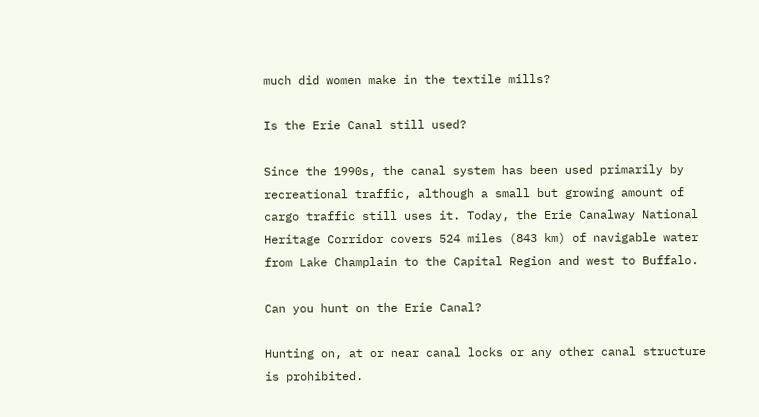much did women make in the textile mills?

Is the Erie Canal still used?

Since the 1990s, the canal system has been used primarily by recreational traffic, although a small but growing amount of cargo traffic still uses it. Today, the Erie Canalway National Heritage Corridor covers 524 miles (843 km) of navigable water from Lake Champlain to the Capital Region and west to Buffalo.

Can you hunt on the Erie Canal?

Hunting on, at or near canal locks or any other canal structure is prohibited.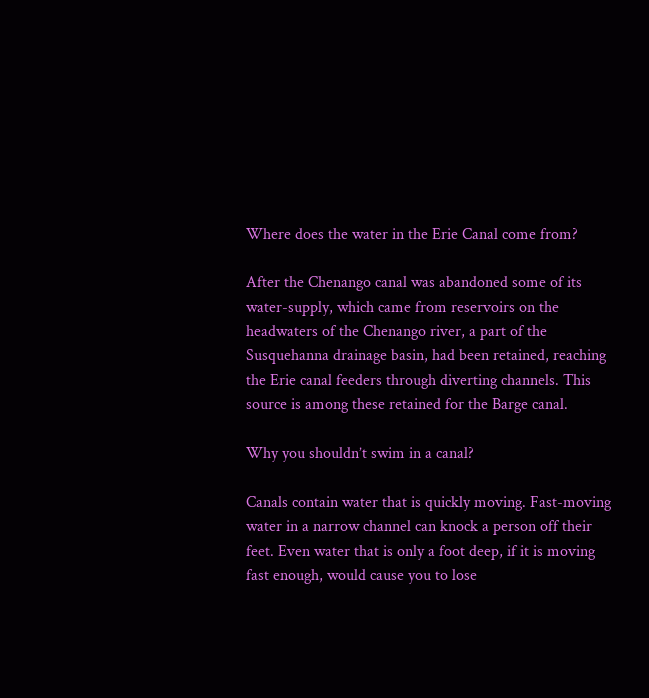Where does the water in the Erie Canal come from?

After the Chenango canal was abandoned some of its water-supply, which came from reservoirs on the headwaters of the Chenango river, a part of the Susquehanna drainage basin, had been retained, reaching the Erie canal feeders through diverting channels. This source is among these retained for the Barge canal.

Why you shouldn’t swim in a canal?

Canals contain water that is quickly moving. Fast-moving water in a narrow channel can knock a person off their feet. Even water that is only a foot deep, if it is moving fast enough, would cause you to lose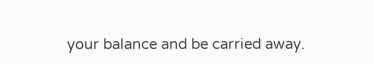your balance and be carried away.